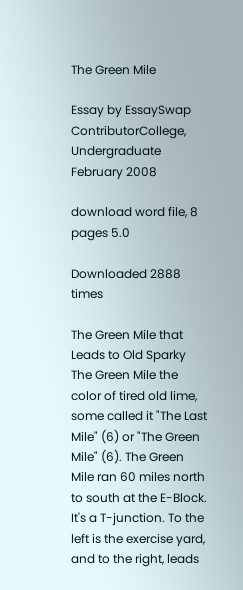The Green Mile

Essay by EssaySwap ContributorCollege, Undergraduate February 2008

download word file, 8 pages 5.0

Downloaded 2888 times

The Green Mile that Leads to Old Sparky The Green Mile the color of tired old lime, some called it "The Last Mile" (6) or "The Green Mile" (6). The Green Mile ran 60 miles north to south at the E-Block. It's a T-junction. To the left is the exercise yard, and to the right, leads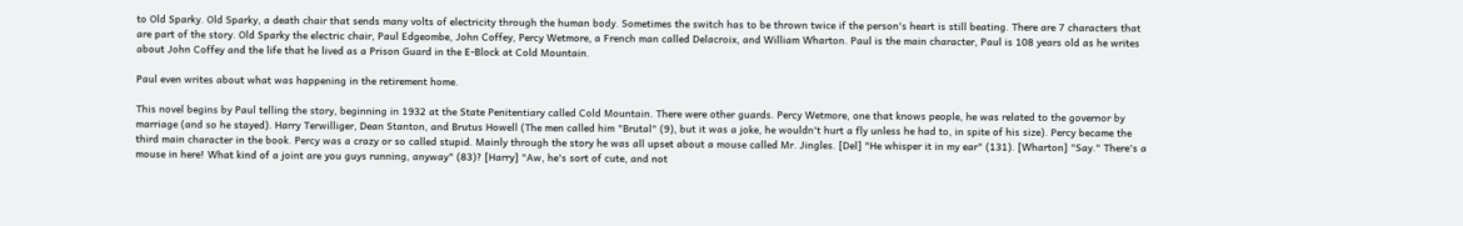to Old Sparky. Old Sparky, a death chair that sends many volts of electricity through the human body. Sometimes the switch has to be thrown twice if the person's heart is still beating. There are 7 characters that are part of the story. Old Sparky the electric chair, Paul Edgeombe, John Coffey, Percy Wetmore, a French man called Delacroix, and William Wharton. Paul is the main character, Paul is 108 years old as he writes about John Coffey and the life that he lived as a Prison Guard in the E-Block at Cold Mountain.

Paul even writes about what was happening in the retirement home.

This novel begins by Paul telling the story, beginning in 1932 at the State Penitentiary called Cold Mountain. There were other guards. Percy Wetmore, one that knows people, he was related to the governor by marriage (and so he stayed). Harry Terwilliger, Dean Stanton, and Brutus Howell (The men called him "Brutal" (9), but it was a joke, he wouldn't hurt a fly unless he had to, in spite of his size). Percy became the third main character in the book. Percy was a crazy or so called stupid. Mainly through the story he was all upset about a mouse called Mr. Jingles. [Del] "He whisper it in my ear" (131). [Wharton] "Say." There's a mouse in here! What kind of a joint are you guys running, anyway" (83)? [Harry] "Aw, he's sort of cute, and not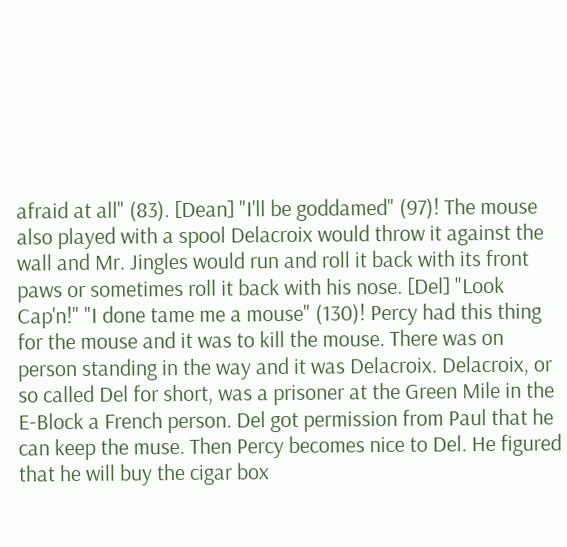afraid at all" (83). [Dean] "I'll be goddamed" (97)! The mouse also played with a spool Delacroix would throw it against the wall and Mr. Jingles would run and roll it back with its front paws or sometimes roll it back with his nose. [Del] "Look Cap'n!" "I done tame me a mouse" (130)! Percy had this thing for the mouse and it was to kill the mouse. There was on person standing in the way and it was Delacroix. Delacroix, or so called Del for short, was a prisoner at the Green Mile in the E-Block a French person. Del got permission from Paul that he can keep the muse. Then Percy becomes nice to Del. He figured that he will buy the cigar box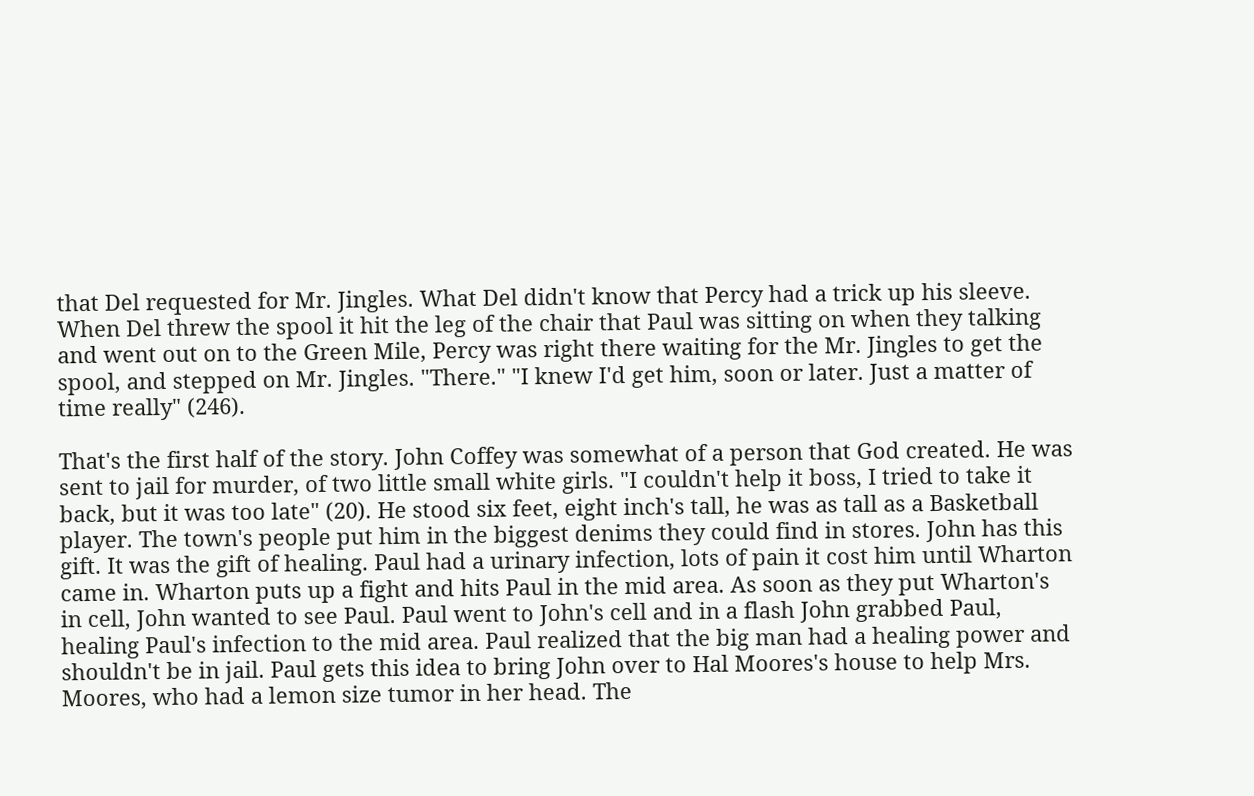that Del requested for Mr. Jingles. What Del didn't know that Percy had a trick up his sleeve. When Del threw the spool it hit the leg of the chair that Paul was sitting on when they talking and went out on to the Green Mile, Percy was right there waiting for the Mr. Jingles to get the spool, and stepped on Mr. Jingles. "There." "I knew I'd get him, soon or later. Just a matter of time really" (246).

That's the first half of the story. John Coffey was somewhat of a person that God created. He was sent to jail for murder, of two little small white girls. "I couldn't help it boss, I tried to take it back, but it was too late" (20). He stood six feet, eight inch's tall, he was as tall as a Basketball player. The town's people put him in the biggest denims they could find in stores. John has this gift. It was the gift of healing. Paul had a urinary infection, lots of pain it cost him until Wharton came in. Wharton puts up a fight and hits Paul in the mid area. As soon as they put Wharton's in cell, John wanted to see Paul. Paul went to John's cell and in a flash John grabbed Paul, healing Paul's infection to the mid area. Paul realized that the big man had a healing power and shouldn't be in jail. Paul gets this idea to bring John over to Hal Moores's house to help Mrs. Moores, who had a lemon size tumor in her head. The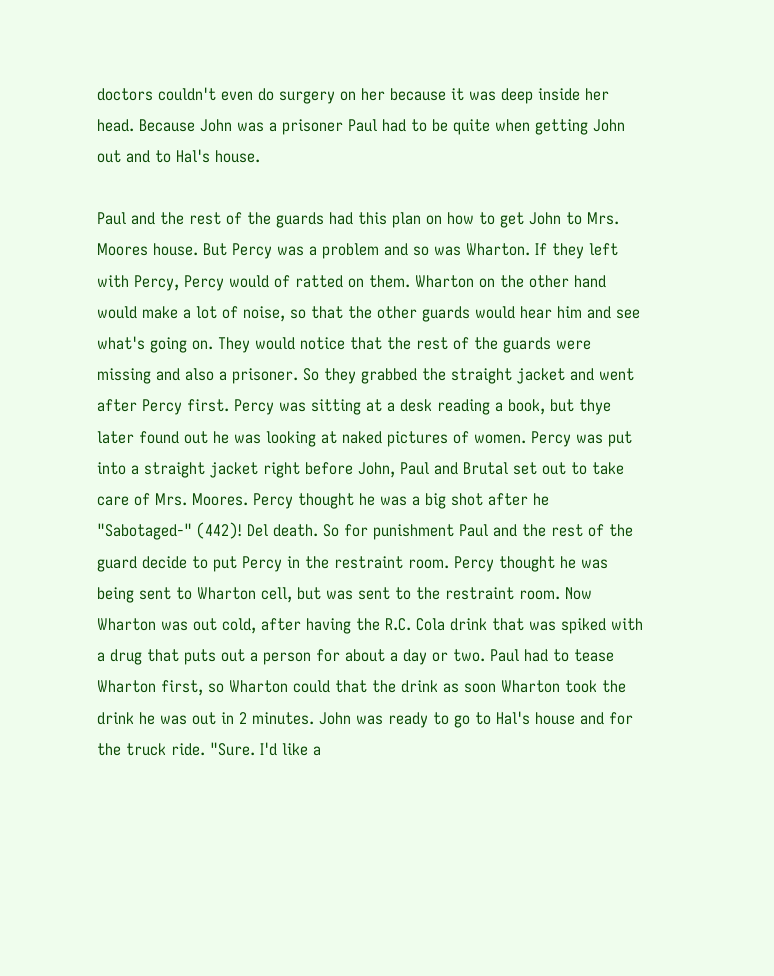doctors couldn't even do surgery on her because it was deep inside her head. Because John was a prisoner Paul had to be quite when getting John out and to Hal's house.

Paul and the rest of the guards had this plan on how to get John to Mrs. Moores house. But Percy was a problem and so was Wharton. If they left with Percy, Percy would of ratted on them. Wharton on the other hand would make a lot of noise, so that the other guards would hear him and see what's going on. They would notice that the rest of the guards were missing and also a prisoner. So they grabbed the straight jacket and went after Percy first. Percy was sitting at a desk reading a book, but thye later found out he was looking at naked pictures of women. Percy was put into a straight jacket right before John, Paul and Brutal set out to take care of Mrs. Moores. Percy thought he was a big shot after he "Sabotaged-" (442)! Del death. So for punishment Paul and the rest of the guard decide to put Percy in the restraint room. Percy thought he was being sent to Wharton cell, but was sent to the restraint room. Now Wharton was out cold, after having the R.C. Cola drink that was spiked with a drug that puts out a person for about a day or two. Paul had to tease Wharton first, so Wharton could that the drink as soon Wharton took the drink he was out in 2 minutes. John was ready to go to Hal's house and for the truck ride. "Sure. I'd like a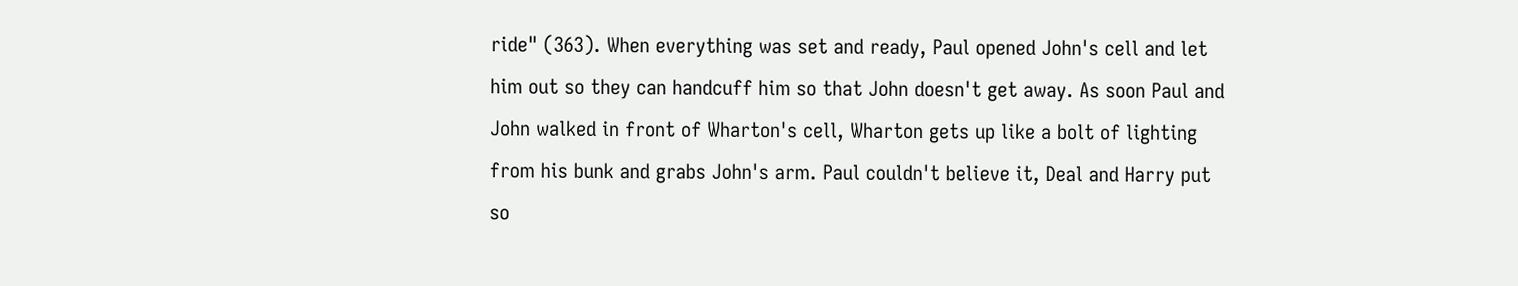ride" (363). When everything was set and ready, Paul opened John's cell and let him out so they can handcuff him so that John doesn't get away. As soon Paul and John walked in front of Wharton's cell, Wharton gets up like a bolt of lighting from his bunk and grabs John's arm. Paul couldn't believe it, Deal and Harry put so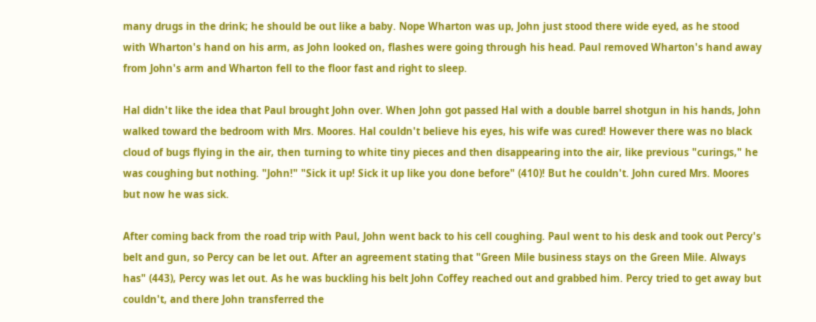many drugs in the drink; he should be out like a baby. Nope Wharton was up, John just stood there wide eyed, as he stood with Wharton's hand on his arm, as John looked on, flashes were going through his head. Paul removed Wharton's hand away from John's arm and Wharton fell to the floor fast and right to sleep.

Hal didn't like the idea that Paul brought John over. When John got passed Hal with a double barrel shotgun in his hands, John walked toward the bedroom with Mrs. Moores. Hal couldn't believe his eyes, his wife was cured! However there was no black cloud of bugs flying in the air, then turning to white tiny pieces and then disappearing into the air, like previous "curings," he was coughing but nothing. "John!" "Sick it up! Sick it up like you done before" (410)! But he couldn't. John cured Mrs. Moores but now he was sick.

After coming back from the road trip with Paul, John went back to his cell coughing. Paul went to his desk and took out Percy's belt and gun, so Percy can be let out. After an agreement stating that "Green Mile business stays on the Green Mile. Always has" (443), Percy was let out. As he was buckling his belt John Coffey reached out and grabbed him. Percy tried to get away but couldn't, and there John transferred the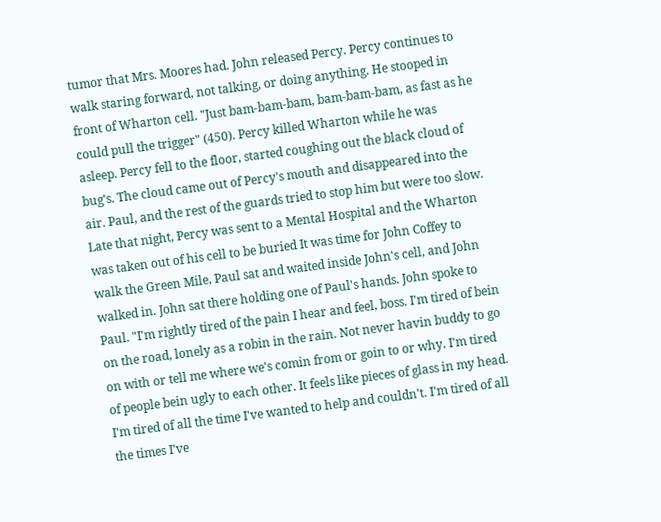tumor that Mrs. Moores had. John released Percy. Percy continues to walk staring forward, not talking, or doing anything. He stooped in front of Wharton cell. "Just bam-bam-bam, bam-bam-bam, as fast as he could pull the trigger" (450). Percy killed Wharton while he was asleep. Percy fell to the floor, started coughing out the black cloud of bug's. The cloud came out of Percy's mouth and disappeared into the air. Paul, and the rest of the guards tried to stop him but were too slow. Late that night, Percy was sent to a Mental Hospital and the Wharton was taken out of his cell to be buried It was time for John Coffey to walk the Green Mile, Paul sat and waited inside John's cell, and John walked in. John sat there holding one of Paul's hands. John spoke to Paul. "I'm rightly tired of the pain I hear and feel, boss. I'm tired of bein on the road, lonely as a robin in the rain. Not never havin buddy to go on with or tell me where we's comin from or goin to or why. I'm tired of people bein ugly to each other. It feels like pieces of glass in my head. I'm tired of all the time I've wanted to help and couldn't. I'm tired of all the times I've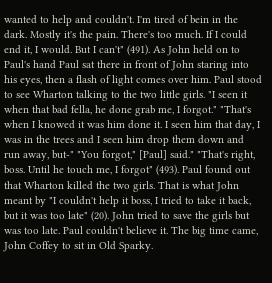wanted to help and couldn't. I'm tired of bein in the dark. Mostly it's the pain. There's too much. If I could end it, I would. But I can't" (491). As John held on to Paul's hand Paul sat there in front of John staring into his eyes, then a flash of light comes over him. Paul stood to see Wharton talking to the two little girls. "I seen it when that bad fella, he done grab me, I forgot." "That's when I knowed it was him done it. I seen him that day, I was in the trees and I seen him drop them down and run away, but-" "You forgot," [Paul] said." "That's right, boss. Until he touch me, I forgot" (493). Paul found out that Wharton killed the two girls. That is what John meant by "I couldn't help it boss, I tried to take it back, but it was too late" (20). John tried to save the girls but was too late. Paul couldn't believe it. The big time came, John Coffey to sit in Old Sparky.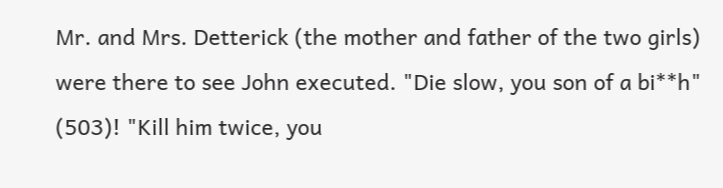Mr. and Mrs. Detterick (the mother and father of the two girls) were there to see John executed. "Die slow, you son of a bi**h" (503)! "Kill him twice, you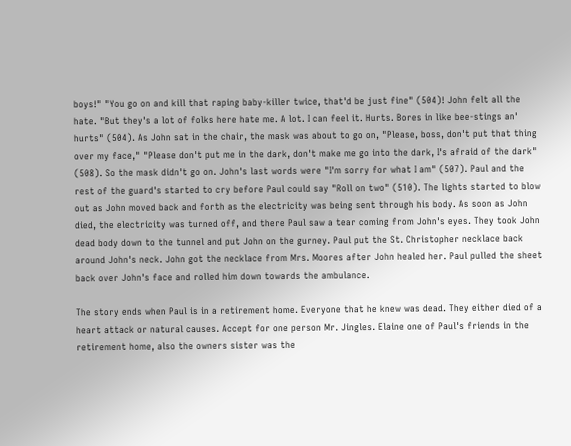boys!" "You go on and kill that raping baby-killer twice, that'd be just fine" (504)! John felt all the hate. "But they's a lot of folks here hate me. A lot. I can feel it. Hurts. Bores in like bee-stings an' hurts" (504). As John sat in the chair, the mask was about to go on, "Please, boss, don't put that thing over my face," "Please don't put me in the dark, don't make me go into the dark, I's afraid of the dark" (508). So the mask didn't go on. John's last words were "I'm sorry for what I am" (507). Paul and the rest of the guard's started to cry before Paul could say "Roll on two" (510). The lights started to blow out as John moved back and forth as the electricity was being sent through his body. As soon as John died, the electricity was turned off, and there Paul saw a tear coming from John's eyes. They took John dead body down to the tunnel and put John on the gurney. Paul put the St. Christopher necklace back around John's neck. John got the necklace from Mrs. Moores after John healed her. Paul pulled the sheet back over John's face and rolled him down towards the ambulance.

The story ends when Paul is in a retirement home. Everyone that he knew was dead. They either died of a heart attack or natural causes. Accept for one person Mr. Jingles. Elaine one of Paul's friends in the retirement home, also the owners sister was the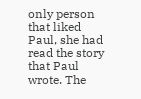only person that liked Paul, she had read the story that Paul wrote. The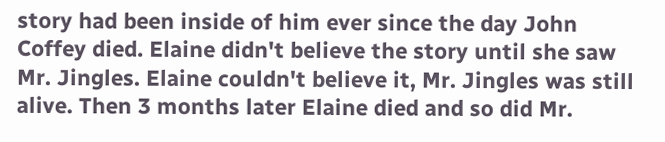story had been inside of him ever since the day John Coffey died. Elaine didn't believe the story until she saw Mr. Jingles. Elaine couldn't believe it, Mr. Jingles was still alive. Then 3 months later Elaine died and so did Mr.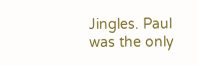Jingles. Paul was the only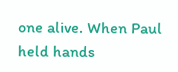one alive. When Paul held hands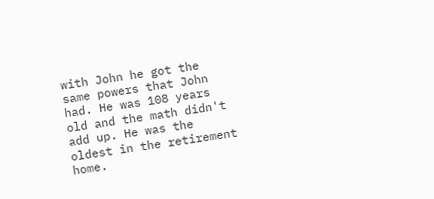with John he got the same powers that John had. He was 108 years old and the math didn't add up. He was the oldest in the retirement home.